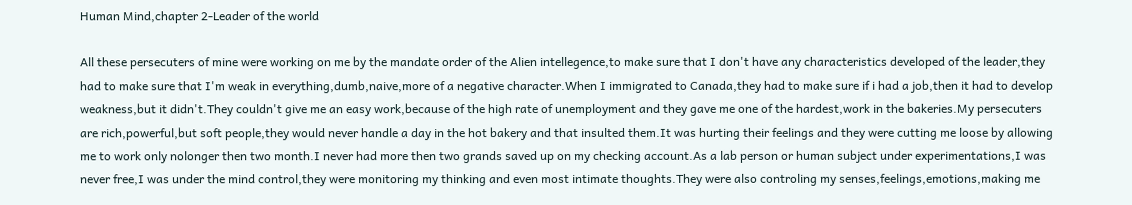Human Mind,chapter 2-Leader of the world

All these persecuters of mine were working on me by the mandate order of the Alien intellegence,to make sure that I don't have any characteristics developed of the leader,they had to make sure that I'm weak in everything,dumb,naive,more of a negative character.When I immigrated to Canada,they had to make sure if i had a job,then it had to develop weakness,but it didn't.They couldn't give me an easy work,because of the high rate of unemployment and they gave me one of the hardest,work in the bakeries.My persecuters are rich,powerful,but soft people,they would never handle a day in the hot bakery and that insulted them.It was hurting their feelings and they were cutting me loose by allowing me to work only nolonger then two month.I never had more then two grands saved up on my checking account.As a lab person or human subject under experimentations,I was never free,I was under the mind control,they were monitoring my thinking and even most intimate thoughts.They were also controling my senses,feelings,emotions,making me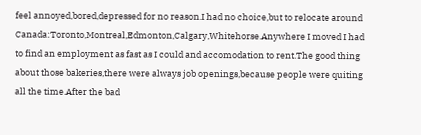feel annoyed,bored,depressed for no reason.I had no choice,but to relocate around Canada:Toronto,Montreal,Edmonton,Calgary,Whitehorse.Anywhere I moved I had to find an employment as fast as I could and accomodation to rent.The good thing about those bakeries,there were always job openings,because people were quiting all the time.After the bad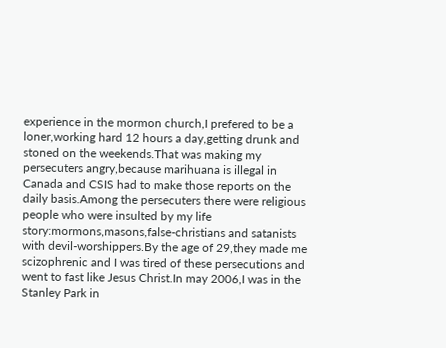experience in the mormon church,I prefered to be a loner,working hard 12 hours a day,getting drunk and stoned on the weekends.That was making my persecuters angry,because marihuana is illegal in Canada and CSIS had to make those reports on the daily basis.Among the persecuters there were religious people who were insulted by my life story:mormons,masons,false-christians and satanists with devil-worshippers.By the age of 29,they made me scizophrenic and I was tired of these persecutions and went to fast like Jesus Christ.In may 2006,I was in the Stanley Park in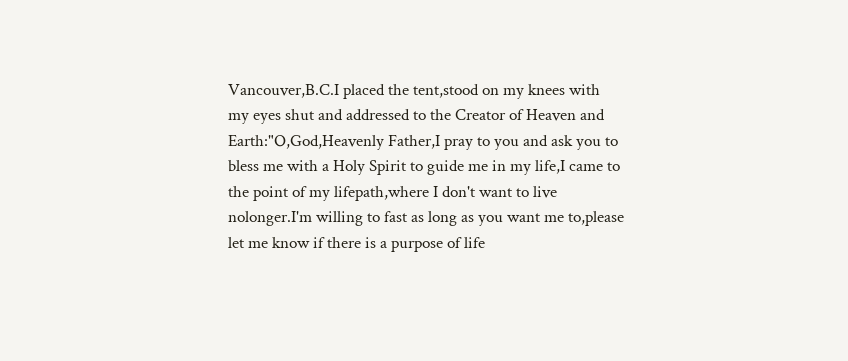Vancouver,B.C.I placed the tent,stood on my knees with my eyes shut and addressed to the Creator of Heaven and Earth:"O,God,Heavenly Father,I pray to you and ask you to bless me with a Holy Spirit to guide me in my life,I came to the point of my lifepath,where I don't want to live nolonger.I'm willing to fast as long as you want me to,please let me know if there is a purpose of life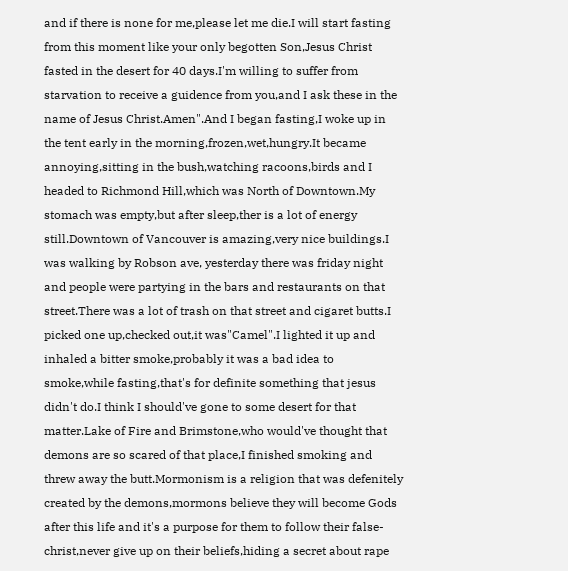and if there is none for me,please let me die.I will start fasting from this moment like your only begotten Son,Jesus Christ fasted in the desert for 40 days.I'm willing to suffer from starvation to receive a guidence from you,and I ask these in the name of Jesus Christ.Amen".And I began fasting,I woke up in the tent early in the morning,frozen,wet,hungry.It became annoying,sitting in the bush,watching racoons,birds and I headed to Richmond Hill,which was North of Downtown.My stomach was empty,but after sleep,ther is a lot of energy still.Downtown of Vancouver is amazing,very nice buildings.I was walking by Robson ave, yesterday there was friday night and people were partying in the bars and restaurants on that street.There was a lot of trash on that street and cigaret butts.I picked one up,checked out,it was"Camel".I lighted it up and inhaled a bitter smoke,probably it was a bad idea to smoke,while fasting,that's for definite something that jesus didn't do.I think I should've gone to some desert for that matter.Lake of Fire and Brimstone,who would've thought that demons are so scared of that place,I finished smoking and threw away the butt.Mormonism is a religion that was defenitely created by the demons,mormons believe they will become Gods after this life and it's a purpose for them to follow their false-christ,never give up on their beliefs,hiding a secret about rape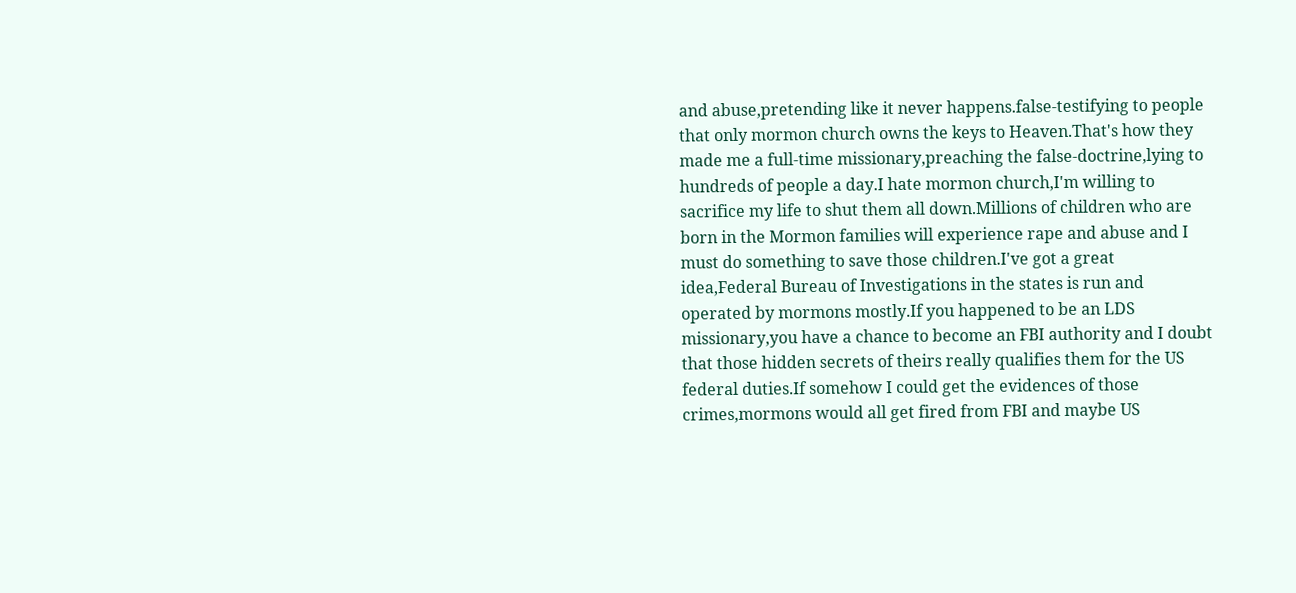and abuse,pretending like it never happens.false-testifying to people that only mormon church owns the keys to Heaven.That's how they made me a full-time missionary,preaching the false-doctrine,lying to hundreds of people a day.I hate mormon church,I'm willing to sacrifice my life to shut them all down.Millions of children who are born in the Mormon families will experience rape and abuse and I must do something to save those children.I've got a great idea,Federal Bureau of Investigations in the states is run and operated by mormons mostly.If you happened to be an LDS missionary,you have a chance to become an FBI authority and I doubt that those hidden secrets of theirs really qualifies them for the US federal duties.If somehow I could get the evidences of those crimes,mormons would all get fired from FBI and maybe US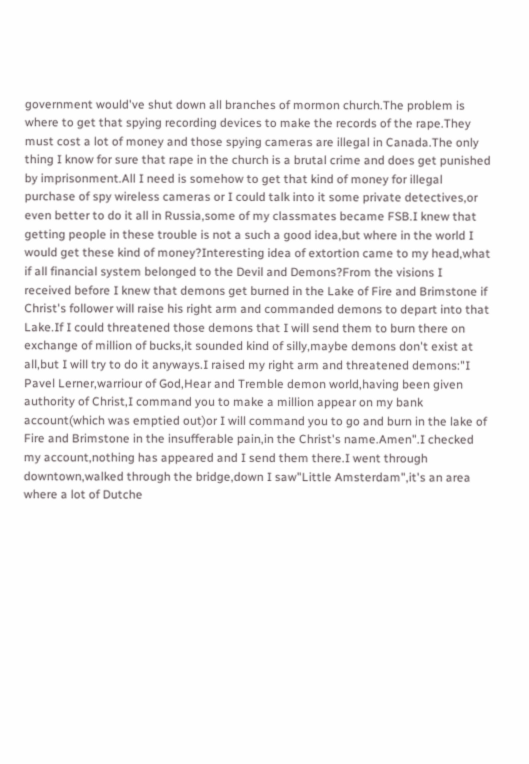government would've shut down all branches of mormon church.The problem is where to get that spying recording devices to make the records of the rape.They must cost a lot of money and those spying cameras are illegal in Canada.The only thing I know for sure that rape in the church is a brutal crime and does get punished by imprisonment.All I need is somehow to get that kind of money for illegal purchase of spy wireless cameras or I could talk into it some private detectives,or even better to do it all in Russia,some of my classmates became FSB.I knew that getting people in these trouble is not a such a good idea,but where in the world I would get these kind of money?Interesting idea of extortion came to my head,what if all financial system belonged to the Devil and Demons?From the visions I received before I knew that demons get burned in the Lake of Fire and Brimstone if Christ's follower will raise his right arm and commanded demons to depart into that Lake.If I could threatened those demons that I will send them to burn there on exchange of million of bucks,it sounded kind of silly,maybe demons don't exist at all,but I will try to do it anyways.I raised my right arm and threatened demons:"I Pavel Lerner,warriour of God,Hear and Tremble demon world,having been given authority of Christ,I command you to make a million appear on my bank account(which was emptied out)or I will command you to go and burn in the lake of Fire and Brimstone in the insufferable pain,in the Christ's name.Amen".I checked my account,nothing has appeared and I send them there.I went through downtown,walked through the bridge,down I saw"Little Amsterdam",it's an area where a lot of Dutche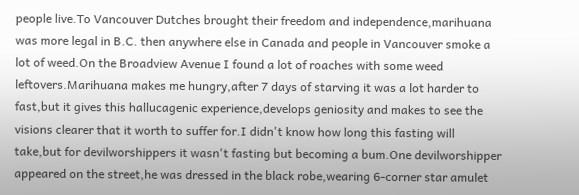people live.To Vancouver Dutches brought their freedom and independence,marihuana was more legal in B.C. then anywhere else in Canada and people in Vancouver smoke a lot of weed.On the Broadview Avenue I found a lot of roaches with some weed leftovers.Marihuana makes me hungry,after 7 days of starving it was a lot harder to fast,but it gives this hallucagenic experience,develops geniosity and makes to see the visions clearer that it worth to suffer for.I didn't know how long this fasting will take,but for devilworshippers it wasn't fasting but becoming a bum.One devilworshipper appeared on the street,he was dressed in the black robe,wearing 6-corner star amulet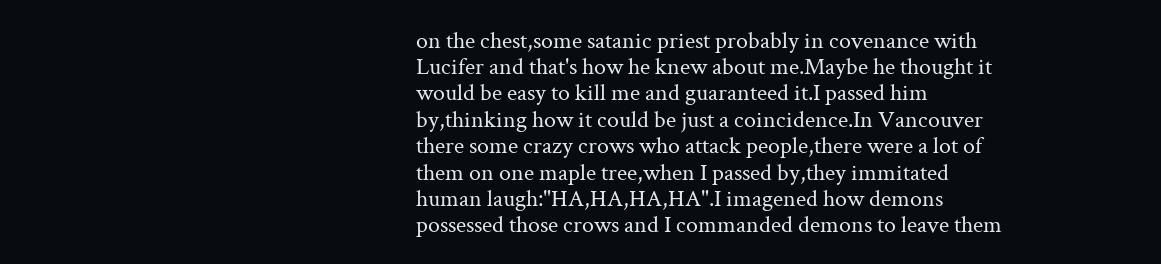on the chest,some satanic priest probably in covenance with Lucifer and that's how he knew about me.Maybe he thought it would be easy to kill me and guaranteed it.I passed him by,thinking how it could be just a coincidence.In Vancouver there some crazy crows who attack people,there were a lot of them on one maple tree,when I passed by,they immitated human laugh:"HA,HA,HA,HA".I imagened how demons possessed those crows and I commanded demons to leave them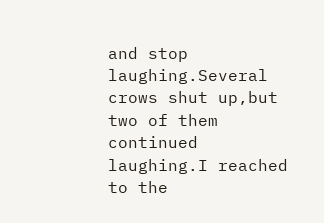and stop laughing.Several crows shut up,but two of them continued laughing.I reached to the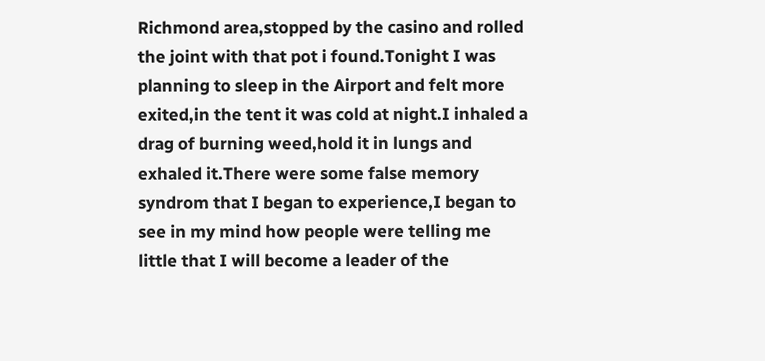Richmond area,stopped by the casino and rolled the joint with that pot i found.Tonight I was planning to sleep in the Airport and felt more exited,in the tent it was cold at night.I inhaled a drag of burning weed,hold it in lungs and exhaled it.There were some false memory syndrom that I began to experience,I began to see in my mind how people were telling me little that I will become a leader of the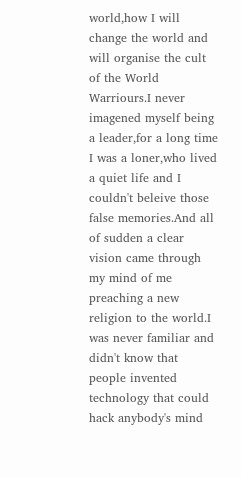world,how I will change the world and will organise the cult of the World Warriours.I never imagened myself being a leader,for a long time I was a loner,who lived a quiet life and I couldn't beleive those false memories.And all of sudden a clear vision came through my mind of me preaching a new religion to the world.I was never familiar and didn't know that people invented technology that could hack anybody's mind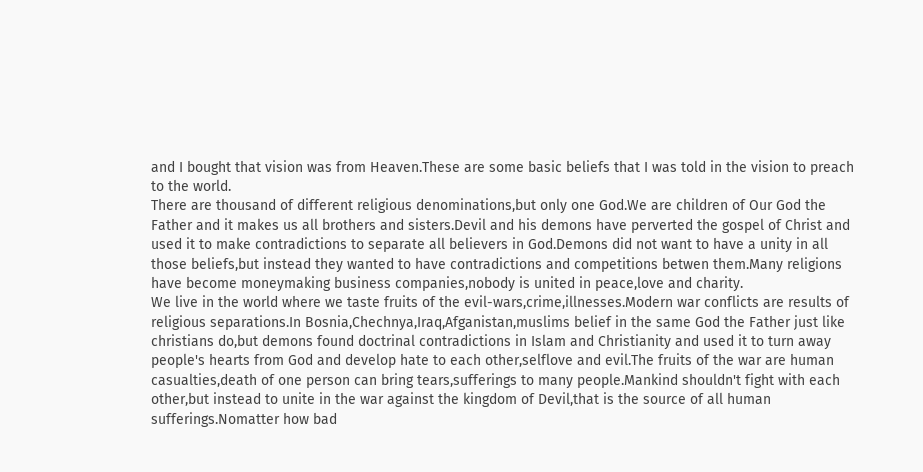and I bought that vision was from Heaven.These are some basic beliefs that I was told in the vision to preach to the world.
There are thousand of different religious denominations,but only one God.We are children of Our God the Father and it makes us all brothers and sisters.Devil and his demons have perverted the gospel of Christ and used it to make contradictions to separate all believers in God.Demons did not want to have a unity in all those beliefs,but instead they wanted to have contradictions and competitions betwen them.Many religions have become moneymaking business companies,nobody is united in peace,love and charity.
We live in the world where we taste fruits of the evil-wars,crime,illnesses.Modern war conflicts are results of religious separations.In Bosnia,Chechnya,Iraq,Afganistan,muslims belief in the same God the Father just like christians do,but demons found doctrinal contradictions in Islam and Christianity and used it to turn away people's hearts from God and develop hate to each other,selflove and evil.The fruits of the war are human casualties,death of one person can bring tears,sufferings to many people.Mankind shouldn't fight with each other,but instead to unite in the war against the kingdom of Devil,that is the source of all human sufferings.Nomatter how bad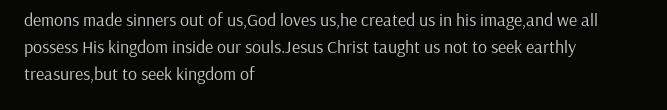demons made sinners out of us,God loves us,he created us in his image,and we all possess His kingdom inside our souls.Jesus Christ taught us not to seek earthly treasures,but to seek kingdom of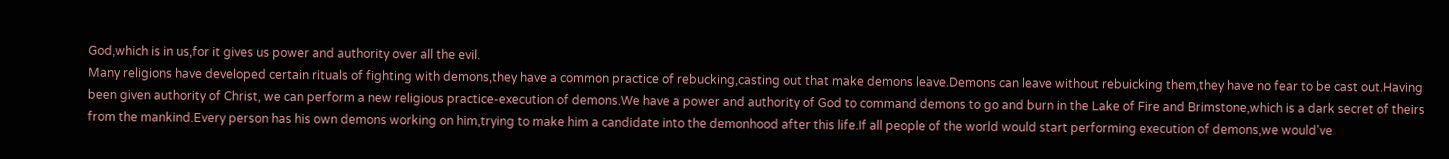God,which is in us,for it gives us power and authority over all the evil.
Many religions have developed certain rituals of fighting with demons,they have a common practice of rebucking,casting out that make demons leave.Demons can leave without rebuicking them,they have no fear to be cast out.Having been given authority of Christ, we can perform a new religious practice-execution of demons.We have a power and authority of God to command demons to go and burn in the Lake of Fire and Brimstone,which is a dark secret of theirs from the mankind.Every person has his own demons working on him,trying to make him a candidate into the demonhood after this life.If all people of the world would start performing execution of demons,we would've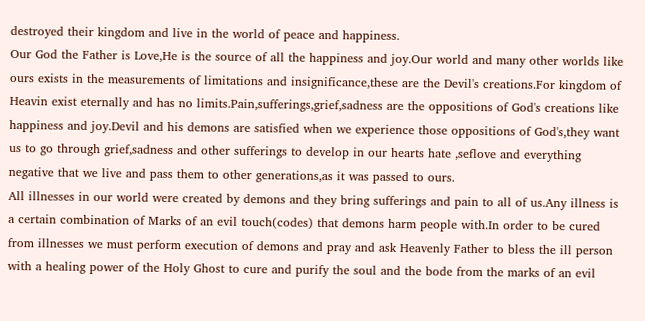destroyed their kingdom and live in the world of peace and happiness.
Our God the Father is Love,He is the source of all the happiness and joy.Our world and many other worlds like ours exists in the measurements of limitations and insignificance,these are the Devil's creations.For kingdom of Heavin exist eternally and has no limits.Pain,sufferings,grief,sadness are the oppositions of God's creations like happiness and joy.Devil and his demons are satisfied when we experience those oppositions of God's,they want us to go through grief,sadness and other sufferings to develop in our hearts hate ,seflove and everything negative that we live and pass them to other generations,as it was passed to ours.
All illnesses in our world were created by demons and they bring sufferings and pain to all of us.Any illness is a certain combination of Marks of an evil touch(codes) that demons harm people with.In order to be cured from illnesses we must perform execution of demons and pray and ask Heavenly Father to bless the ill person with a healing power of the Holy Ghost to cure and purify the soul and the bode from the marks of an evil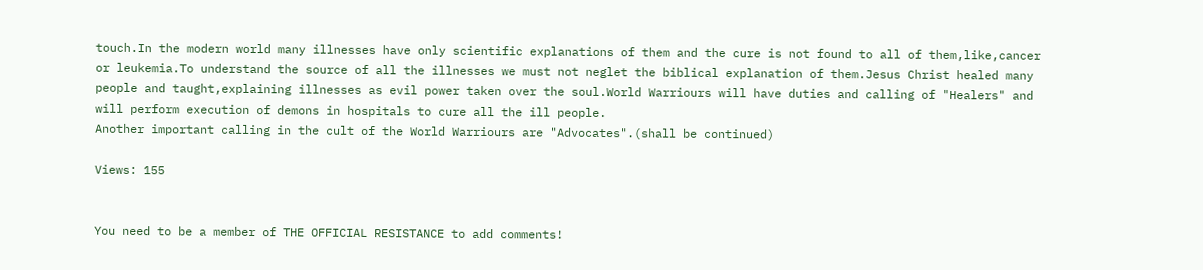touch.In the modern world many illnesses have only scientific explanations of them and the cure is not found to all of them,like,cancer or leukemia.To understand the source of all the illnesses we must not neglet the biblical explanation of them.Jesus Christ healed many people and taught,explaining illnesses as evil power taken over the soul.World Warriours will have duties and calling of "Healers" and will perform execution of demons in hospitals to cure all the ill people.
Another important calling in the cult of the World Warriours are "Advocates".(shall be continued)

Views: 155


You need to be a member of THE OFFICIAL RESISTANCE to add comments!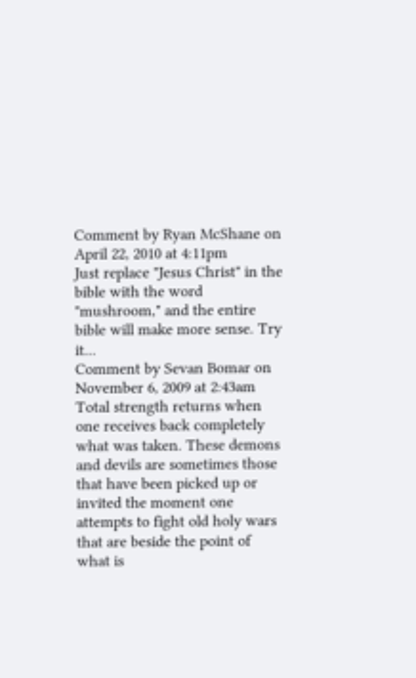Comment by Ryan McShane on April 22, 2010 at 4:11pm
Just replace "Jesus Christ" in the bible with the word "mushroom," and the entire bible will make more sense. Try it...
Comment by Sevan Bomar on November 6, 2009 at 2:43am
Total strength returns when one receives back completely what was taken. These demons and devils are sometimes those that have been picked up or invited the moment one attempts to fight old holy wars that are beside the point of what is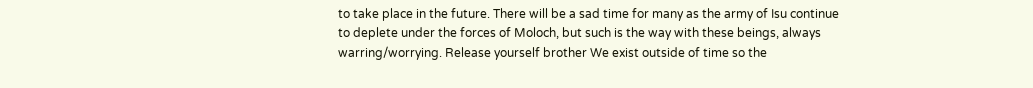to take place in the future. There will be a sad time for many as the army of Isu continue to deplete under the forces of Moloch, but such is the way with these beings, always warring/worrying. Release yourself brother We exist outside of time so the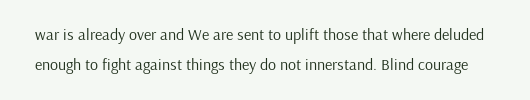war is already over and We are sent to uplift those that where deluded enough to fight against things they do not innerstand. Blind courage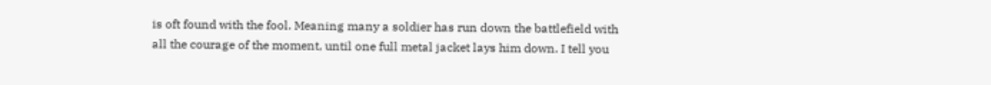is oft found with the fool. Meaning many a soldier has run down the battlefield with all the courage of the moment, until one full metal jacket lays him down. I tell you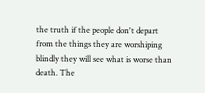the truth if the people don't depart from the things they are worshiping blindly they will see what is worse than death. The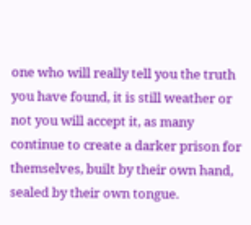one who will really tell you the truth you have found, it is still weather or not you will accept it, as many continue to create a darker prison for themselves, built by their own hand, sealed by their own tongue.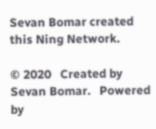Sevan Bomar created this Ning Network.

© 2020   Created by Sevan Bomar.   Powered by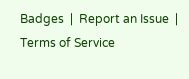Badges  |  Report an Issue  |  Terms of Service